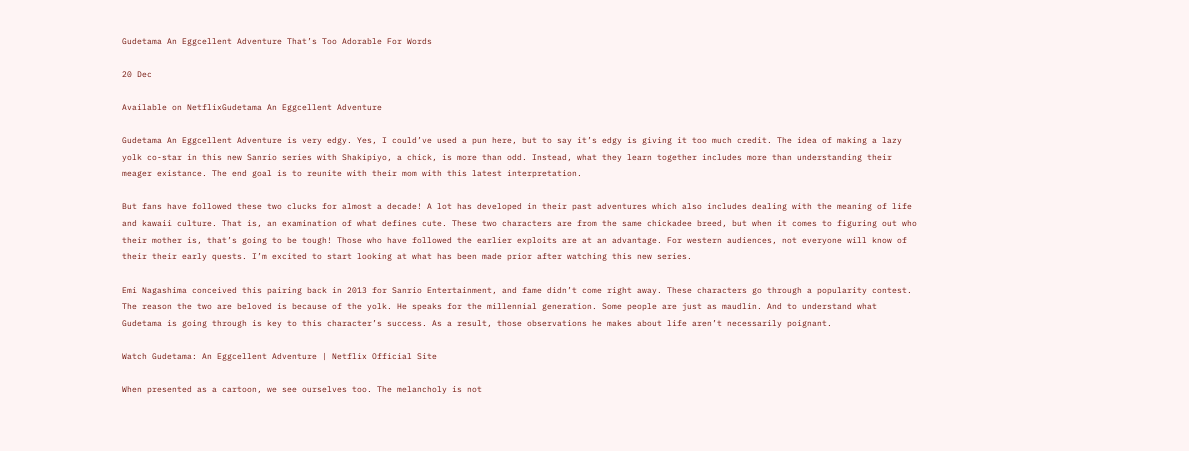Gudetama An Eggcellent Adventure That’s Too Adorable For Words

20 Dec

Available on NetflixGudetama An Eggcellent Adventure

Gudetama An Eggcellent Adventure is very edgy. Yes, I could’ve used a pun here, but to say it’s edgy is giving it too much credit. The idea of making a lazy yolk co-star in this new Sanrio series with Shakipiyo, a chick, is more than odd. Instead, what they learn together includes more than understanding their meager existance. The end goal is to reunite with their mom with this latest interpretation.

But fans have followed these two clucks for almost a decade! A lot has developed in their past adventures which also includes dealing with the meaning of life and kawaii culture. That is, an examination of what defines cute. These two characters are from the same chickadee breed, but when it comes to figuring out who their mother is, that’s going to be tough! Those who have followed the earlier exploits are at an advantage. For western audiences, not everyone will know of their their early quests. I’m excited to start looking at what has been made prior after watching this new series.

Emi Nagashima conceived this pairing back in 2013 for Sanrio Entertainment, and fame didn’t come right away. These characters go through a popularity contest. The reason the two are beloved is because of the yolk. He speaks for the millennial generation. Some people are just as maudlin. And to understand what Gudetama is going through is key to this character’s success. As a result, those observations he makes about life aren’t necessarily poignant.

Watch Gudetama: An Eggcellent Adventure | Netflix Official Site

When presented as a cartoon, we see ourselves too. The melancholy is not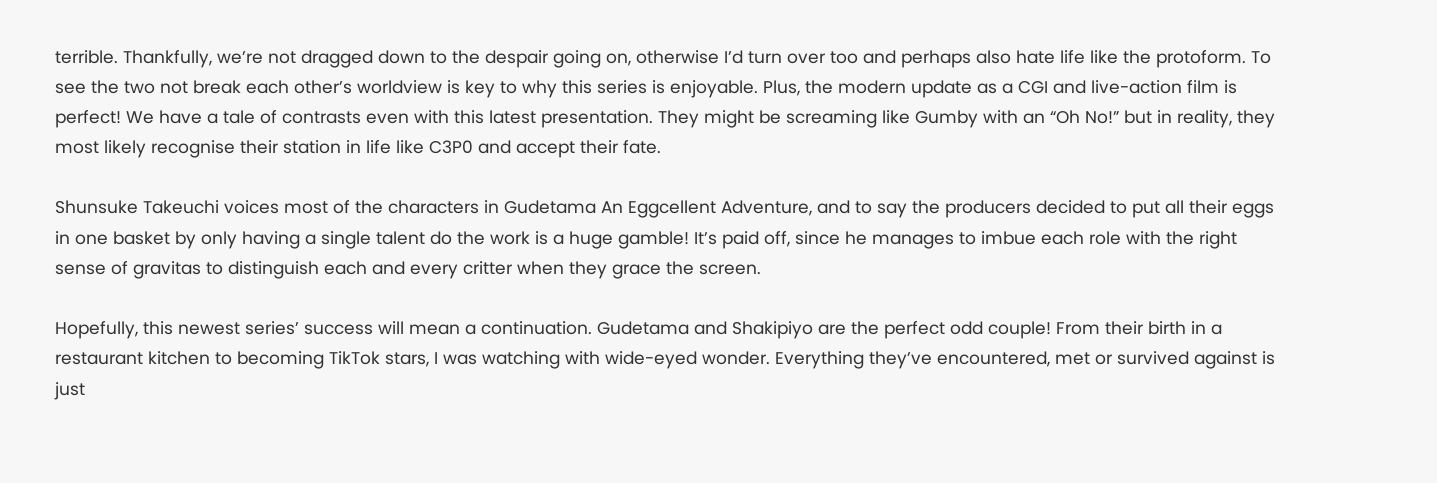terrible. Thankfully, we’re not dragged down to the despair going on, otherwise I’d turn over too and perhaps also hate life like the protoform. To see the two not break each other’s worldview is key to why this series is enjoyable. Plus, the modern update as a CGI and live-action film is perfect! We have a tale of contrasts even with this latest presentation. They might be screaming like Gumby with an “Oh No!” but in reality, they most likely recognise their station in life like C3P0 and accept their fate.

Shunsuke Takeuchi voices most of the characters in Gudetama An Eggcellent Adventure, and to say the producers decided to put all their eggs in one basket by only having a single talent do the work is a huge gamble! It’s paid off, since he manages to imbue each role with the right sense of gravitas to distinguish each and every critter when they grace the screen.

Hopefully, this newest series’ success will mean a continuation. Gudetama and Shakipiyo are the perfect odd couple! From their birth in a restaurant kitchen to becoming TikTok stars, I was watching with wide-eyed wonder. Everything they’ve encountered, met or survived against is just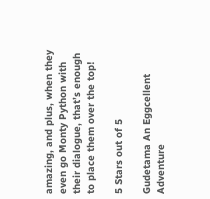amazing, and plus, when they even go Monty Python with their dialogue, that’s enough to place them over the top!

5 Stars out of 5

Gudetama An Eggcellent Adventure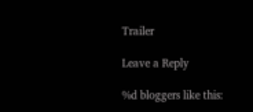Trailer

Leave a Reply

%d bloggers like this: